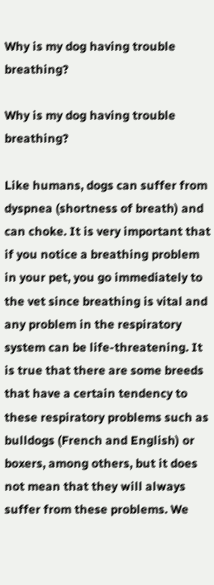Why is my dog having trouble breathing?

Why is my dog having trouble breathing?

Like humans, dogs can suffer from dyspnea (shortness of breath) and can choke. It is very important that if you notice a breathing problem in your pet, you go immediately to the vet since breathing is vital and any problem in the respiratory system can be life-threatening. It is true that there are some breeds that have a certain tendency to these respiratory problems such as bulldogs (French and English) or boxers, among others, but it does not mean that they will always suffer from these problems. We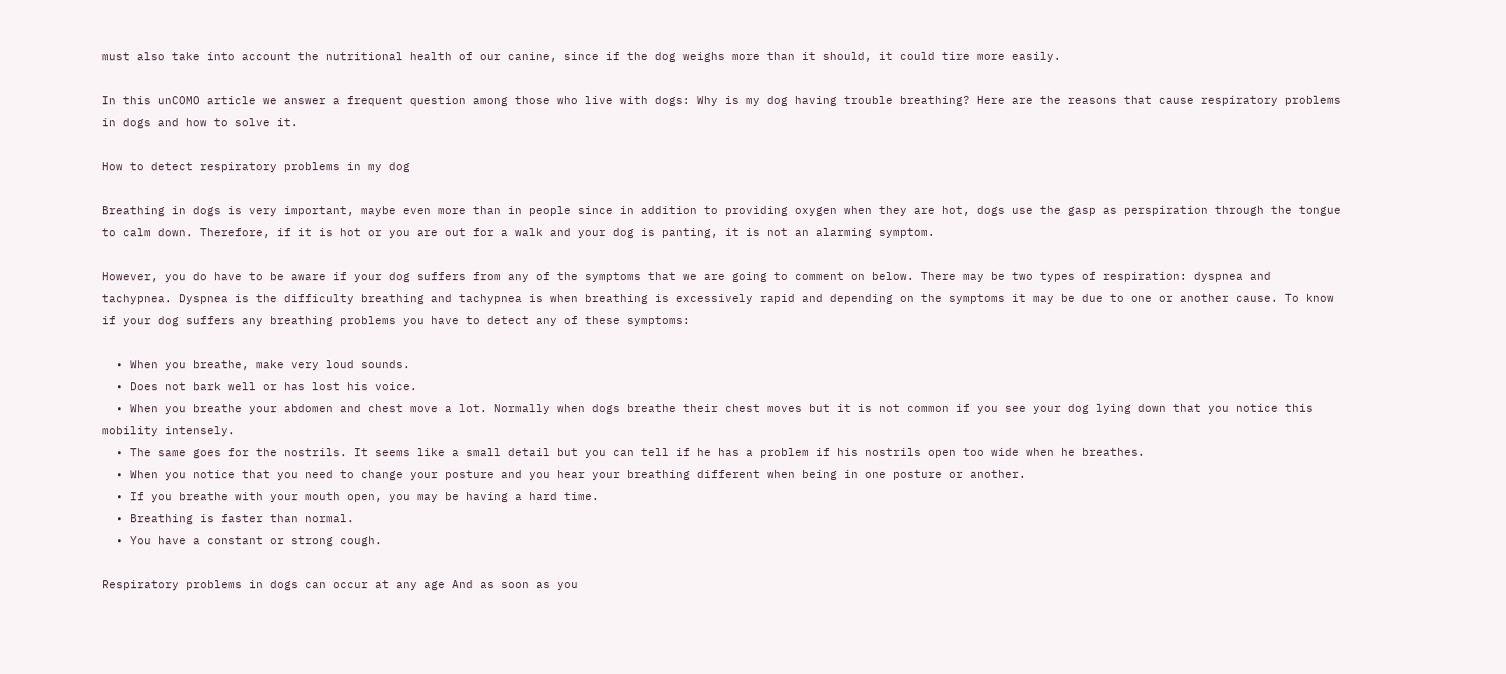must also take into account the nutritional health of our canine, since if the dog weighs more than it should, it could tire more easily.

In this unCOMO article we answer a frequent question among those who live with dogs: Why is my dog having trouble breathing? Here are the reasons that cause respiratory problems in dogs and how to solve it.

How to detect respiratory problems in my dog

Breathing in dogs is very important, maybe even more than in people since in addition to providing oxygen when they are hot, dogs use the gasp as perspiration through the tongue to calm down. Therefore, if it is hot or you are out for a walk and your dog is panting, it is not an alarming symptom.

However, you do have to be aware if your dog suffers from any of the symptoms that we are going to comment on below. There may be two types of respiration: dyspnea and tachypnea. Dyspnea is the difficulty breathing and tachypnea is when breathing is excessively rapid and depending on the symptoms it may be due to one or another cause. To know if your dog suffers any breathing problems you have to detect any of these symptoms:

  • When you breathe, make very loud sounds.
  • Does not bark well or has lost his voice.
  • When you breathe your abdomen and chest move a lot. Normally when dogs breathe their chest moves but it is not common if you see your dog lying down that you notice this mobility intensely.
  • The same goes for the nostrils. It seems like a small detail but you can tell if he has a problem if his nostrils open too wide when he breathes.
  • When you notice that you need to change your posture and you hear your breathing different when being in one posture or another.
  • If you breathe with your mouth open, you may be having a hard time.
  • Breathing is faster than normal.
  • You have a constant or strong cough.

Respiratory problems in dogs can occur at any age And as soon as you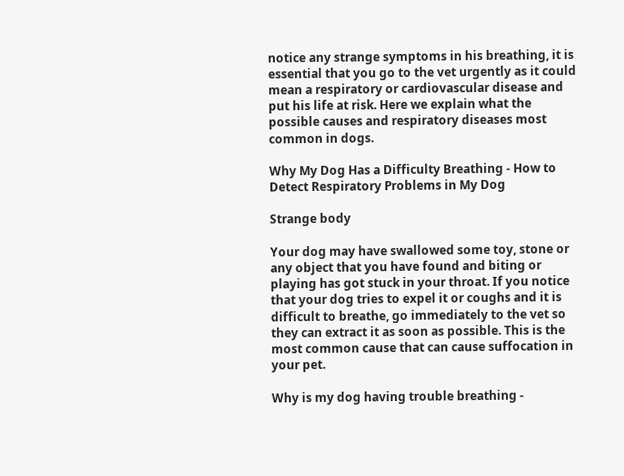notice any strange symptoms in his breathing, it is essential that you go to the vet urgently as it could mean a respiratory or cardiovascular disease and put his life at risk. Here we explain what the possible causes and respiratory diseases most common in dogs.

Why My Dog Has a Difficulty Breathing - How to Detect Respiratory Problems in My Dog

Strange body

Your dog may have swallowed some toy, stone or any object that you have found and biting or playing has got stuck in your throat. If you notice that your dog tries to expel it or coughs and it is difficult to breathe, go immediately to the vet so they can extract it as soon as possible. This is the most common cause that can cause suffocation in your pet.

Why is my dog having trouble breathing -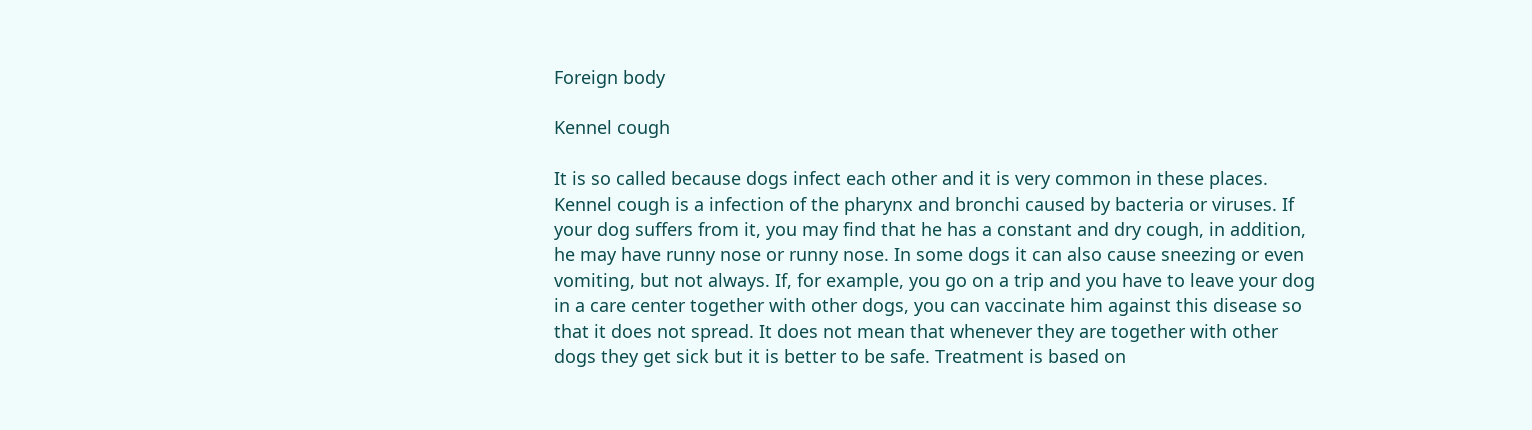Foreign body

Kennel cough

It is so called because dogs infect each other and it is very common in these places. Kennel cough is a infection of the pharynx and bronchi caused by bacteria or viruses. If your dog suffers from it, you may find that he has a constant and dry cough, in addition, he may have runny nose or runny nose. In some dogs it can also cause sneezing or even vomiting, but not always. If, for example, you go on a trip and you have to leave your dog in a care center together with other dogs, you can vaccinate him against this disease so that it does not spread. It does not mean that whenever they are together with other dogs they get sick but it is better to be safe. Treatment is based on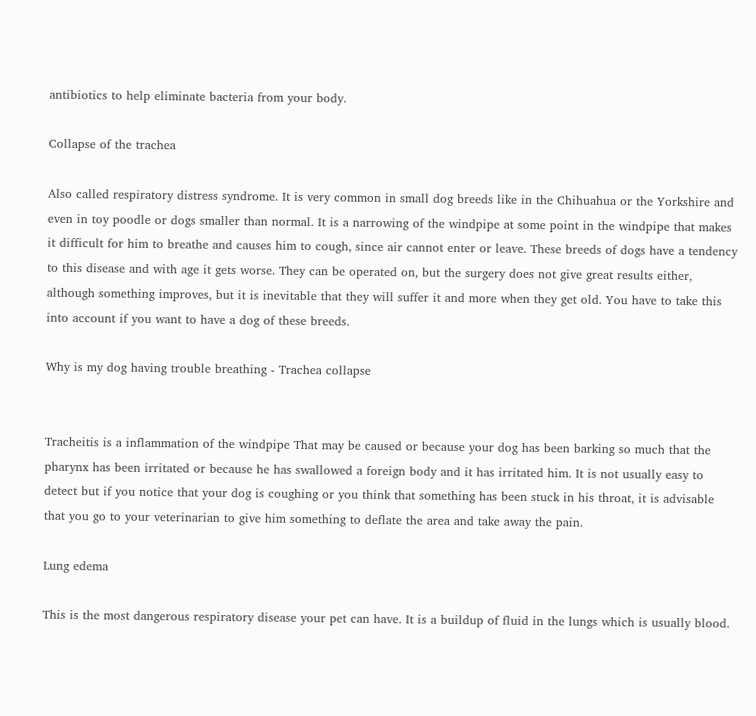antibiotics to help eliminate bacteria from your body.

Collapse of the trachea

Also called respiratory distress syndrome. It is very common in small dog breeds like in the Chihuahua or the Yorkshire and even in toy poodle or dogs smaller than normal. It is a narrowing of the windpipe at some point in the windpipe that makes it difficult for him to breathe and causes him to cough, since air cannot enter or leave. These breeds of dogs have a tendency to this disease and with age it gets worse. They can be operated on, but the surgery does not give great results either, although something improves, but it is inevitable that they will suffer it and more when they get old. You have to take this into account if you want to have a dog of these breeds.

Why is my dog having trouble breathing - Trachea collapse


Tracheitis is a inflammation of the windpipe That may be caused or because your dog has been barking so much that the pharynx has been irritated or because he has swallowed a foreign body and it has irritated him. It is not usually easy to detect but if you notice that your dog is coughing or you think that something has been stuck in his throat, it is advisable that you go to your veterinarian to give him something to deflate the area and take away the pain.

Lung edema

This is the most dangerous respiratory disease your pet can have. It is a buildup of fluid in the lungs which is usually blood.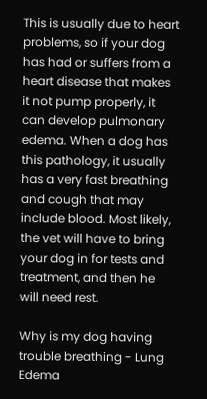This is usually due to heart problems, so if your dog has had or suffers from a heart disease that makes it not pump properly, it can develop pulmonary edema. When a dog has this pathology, it usually has a very fast breathing and cough that may include blood. Most likely, the vet will have to bring your dog in for tests and treatment, and then he will need rest.

Why is my dog having trouble breathing - Lung Edema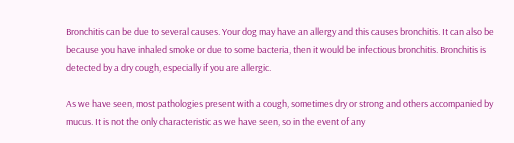Bronchitis can be due to several causes. Your dog may have an allergy and this causes bronchitis. It can also be because you have inhaled smoke or due to some bacteria, then it would be infectious bronchitis. Bronchitis is detected by a dry cough, especially if you are allergic.

As we have seen, most pathologies present with a cough, sometimes dry or strong and others accompanied by mucus. It is not the only characteristic as we have seen, so in the event of any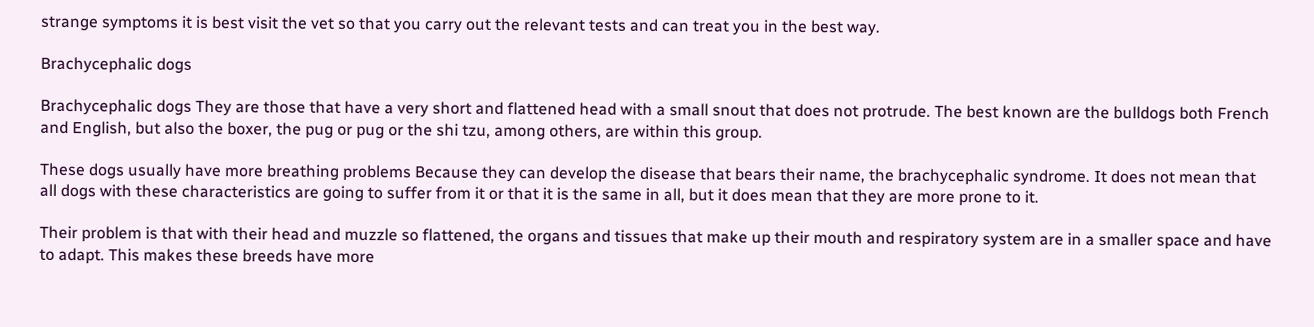strange symptoms it is best visit the vet so that you carry out the relevant tests and can treat you in the best way.

Brachycephalic dogs

Brachycephalic dogs They are those that have a very short and flattened head with a small snout that does not protrude. The best known are the bulldogs both French and English, but also the boxer, the pug or pug or the shi tzu, among others, are within this group.

These dogs usually have more breathing problems Because they can develop the disease that bears their name, the brachycephalic syndrome. It does not mean that all dogs with these characteristics are going to suffer from it or that it is the same in all, but it does mean that they are more prone to it.

Their problem is that with their head and muzzle so flattened, the organs and tissues that make up their mouth and respiratory system are in a smaller space and have to adapt. This makes these breeds have more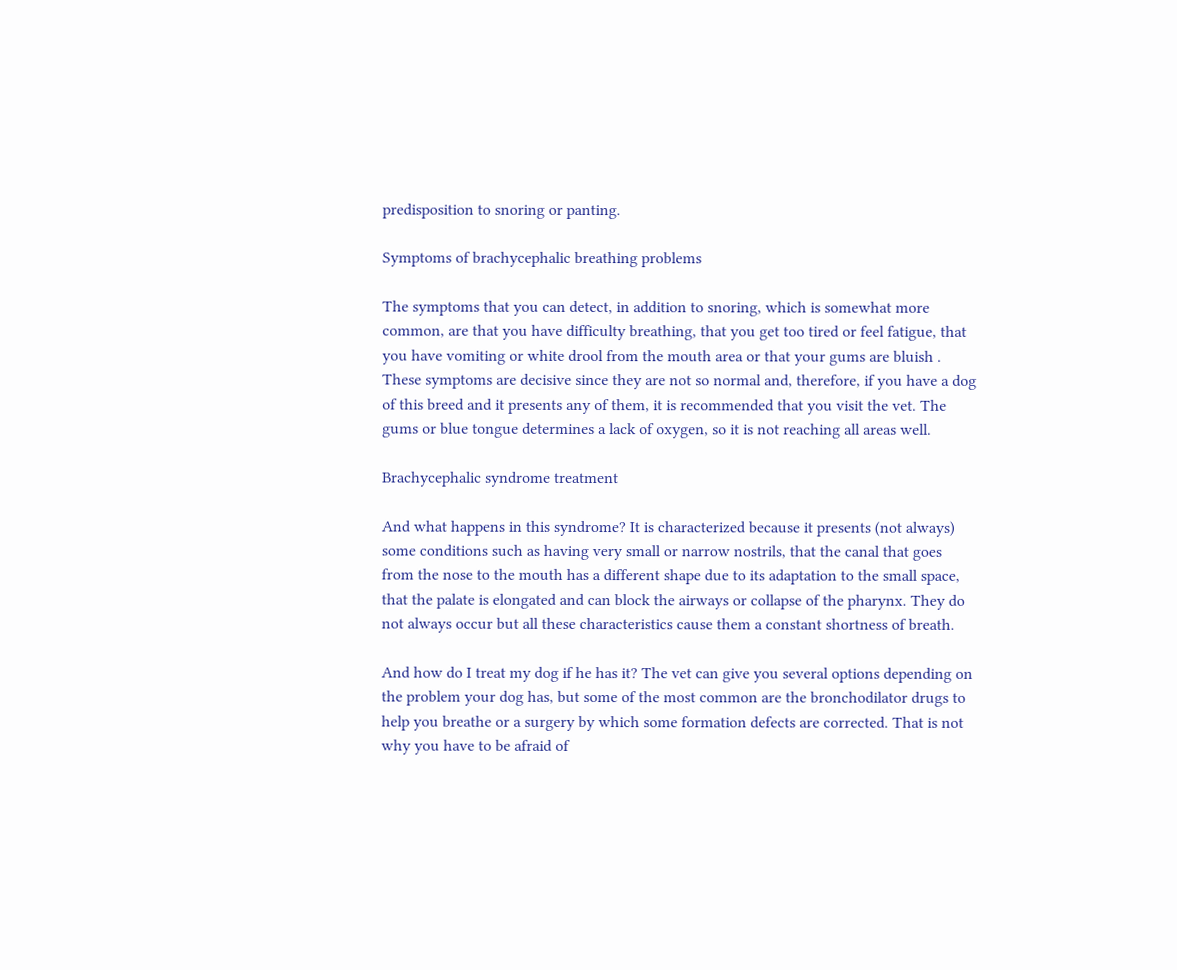predisposition to snoring or panting.

Symptoms of brachycephalic breathing problems

The symptoms that you can detect, in addition to snoring, which is somewhat more common, are that you have difficulty breathing, that you get too tired or feel fatigue, that you have vomiting or white drool from the mouth area or that your gums are bluish . These symptoms are decisive since they are not so normal and, therefore, if you have a dog of this breed and it presents any of them, it is recommended that you visit the vet. The gums or blue tongue determines a lack of oxygen, so it is not reaching all areas well.

Brachycephalic syndrome treatment

And what happens in this syndrome? It is characterized because it presents (not always) some conditions such as having very small or narrow nostrils, that the canal that goes from the nose to the mouth has a different shape due to its adaptation to the small space, that the palate is elongated and can block the airways or collapse of the pharynx. They do not always occur but all these characteristics cause them a constant shortness of breath.

And how do I treat my dog if he has it? The vet can give you several options depending on the problem your dog has, but some of the most common are the bronchodilator drugs to help you breathe or a surgery by which some formation defects are corrected. That is not why you have to be afraid of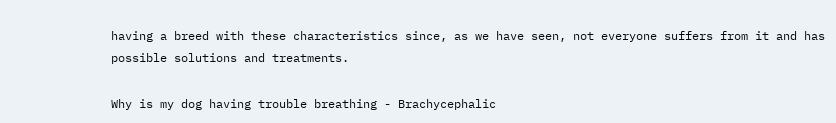having a breed with these characteristics since, as we have seen, not everyone suffers from it and has possible solutions and treatments.

Why is my dog having trouble breathing - Brachycephalic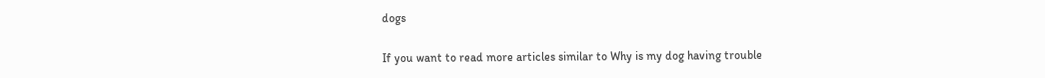dogs

If you want to read more articles similar to Why is my dog having trouble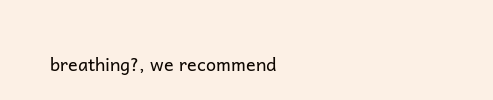breathing?, we recommend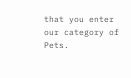that you enter our category of Pets.